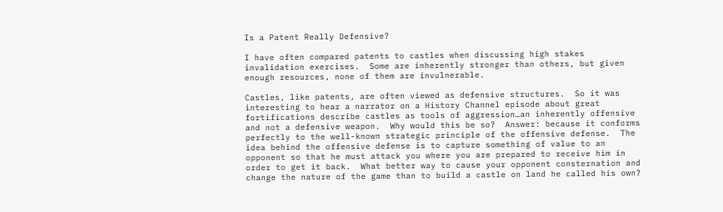Is a Patent Really Defensive?

I have often compared patents to castles when discussing high stakes invalidation exercises.  Some are inherently stronger than others, but given enough resources, none of them are invulnerable.

Castles, like patents, are often viewed as defensive structures.  So it was interesting to hear a narrator on a History Channel episode about great fortifications describe castles as tools of aggression…an inherently offensive and not a defensive weapon.  Why would this be so?  Answer: because it conforms perfectly to the well-known strategic principle of the offensive defense.  The idea behind the offensive defense is to capture something of value to an opponent so that he must attack you where you are prepared to receive him in order to get it back.  What better way to cause your opponent consternation and change the nature of the game than to build a castle on land he called his own?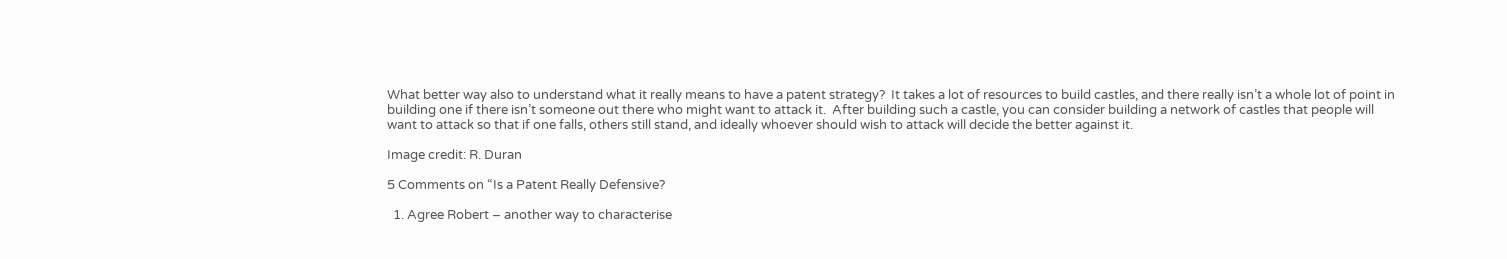What better way also to understand what it really means to have a patent strategy?  It takes a lot of resources to build castles, and there really isn’t a whole lot of point in building one if there isn’t someone out there who might want to attack it.  After building such a castle, you can consider building a network of castles that people will want to attack so that if one falls, others still stand, and ideally whoever should wish to attack will decide the better against it.

Image credit: R. Duran

5 Comments on “Is a Patent Really Defensive?

  1. Agree Robert – another way to characterise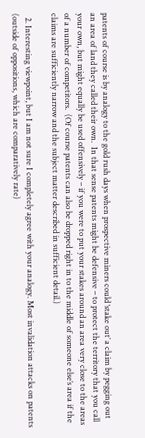patents of course is by analogy to the gold rush days when prospective miners could ‘stake out’ a claim by pegging out an area of land they called their own.  In that sense patents might be defensive – to protect the territory that you call your own, but might equally be used offensively – if you were to put your stakes around an area very close to the areas of a number of competitors.  (Of course patents can also be dropped right in to the middle of someone else’s area if the claims are sufficiently narrow and the subject matter described in sufficient detail.)

  2. Interesting viewpoint, but I am not sure I completely agree with your analogy. Most invalidation attacks on patents (outside of oppositions, which are comparatively rate)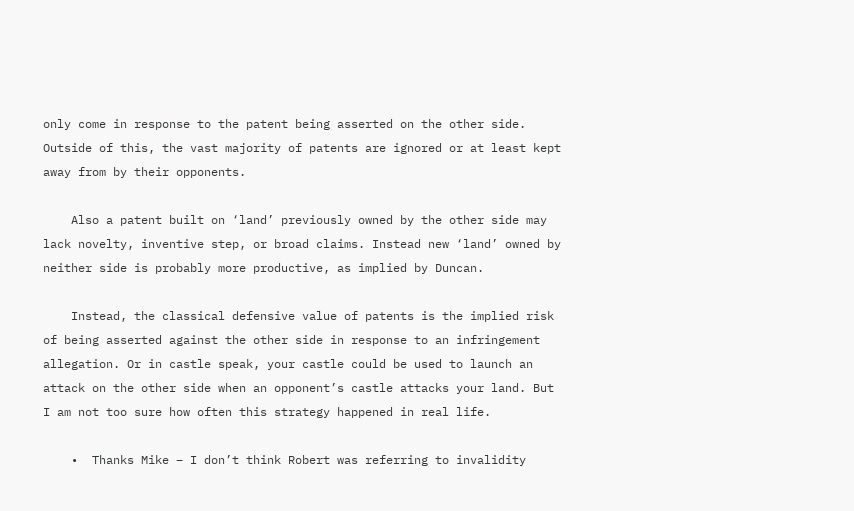only come in response to the patent being asserted on the other side. Outside of this, the vast majority of patents are ignored or at least kept away from by their opponents.

    Also a patent built on ‘land’ previously owned by the other side may lack novelty, inventive step, or broad claims. Instead new ‘land’ owned by neither side is probably more productive, as implied by Duncan.

    Instead, the classical defensive value of patents is the implied risk of being asserted against the other side in response to an infringement allegation. Or in castle speak, your castle could be used to launch an attack on the other side when an opponent’s castle attacks your land. But I am not too sure how often this strategy happened in real life.

    •  Thanks Mike – I don’t think Robert was referring to invalidity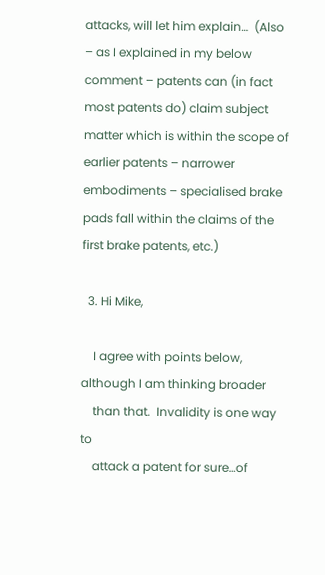attacks, will let him explain…  (Also – as I explained in my below comment – patents can (in fact most patents do) claim subject matter which is within the scope of earlier patents – narrower embodiments – specialised brake pads fall within the claims of the first brake patents, etc.)

  3. Hi Mike,

    I agree with points below, although I am thinking broader
    than that.  Invalidity is one way to
    attack a patent for sure…of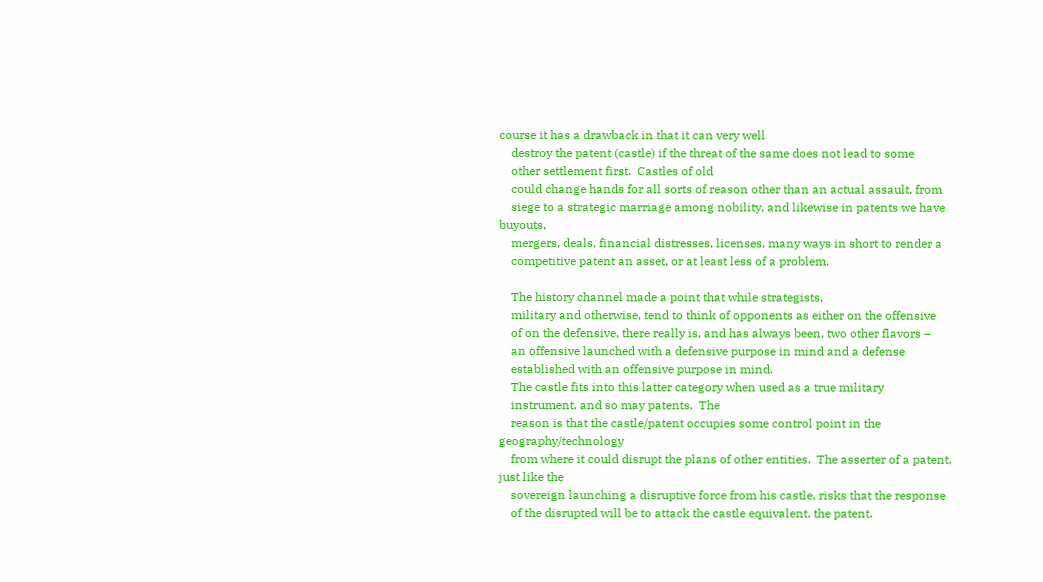course it has a drawback in that it can very well
    destroy the patent (castle) if the threat of the same does not lead to some
    other settlement first.  Castles of old
    could change hands for all sorts of reason other than an actual assault, from
    siege to a strategic marriage among nobility, and likewise in patents we have buyouts,
    mergers, deals, financial distresses, licenses, many ways in short to render a
    competitive patent an asset, or at least less of a problem.

    The history channel made a point that while strategists,
    military and otherwise, tend to think of opponents as either on the offensive
    of on the defensive, there really is, and has always been, two other flavors –
    an offensive launched with a defensive purpose in mind and a defense
    established with an offensive purpose in mind.
    The castle fits into this latter category when used as a true military
    instrument, and so may patents.  The
    reason is that the castle/patent occupies some control point in the geography/technology
    from where it could disrupt the plans of other entities.  The asserter of a patent, just like the
    sovereign launching a disruptive force from his castle, risks that the response
    of the disrupted will be to attack the castle equivalent, the patent.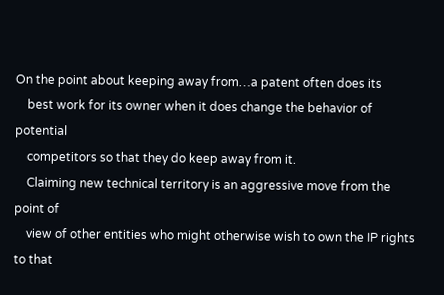On the point about keeping away from…a patent often does its
    best work for its owner when it does change the behavior of potential
    competitors so that they do keep away from it.
    Claiming new technical territory is an aggressive move from the point of
    view of other entities who might otherwise wish to own the IP rights to that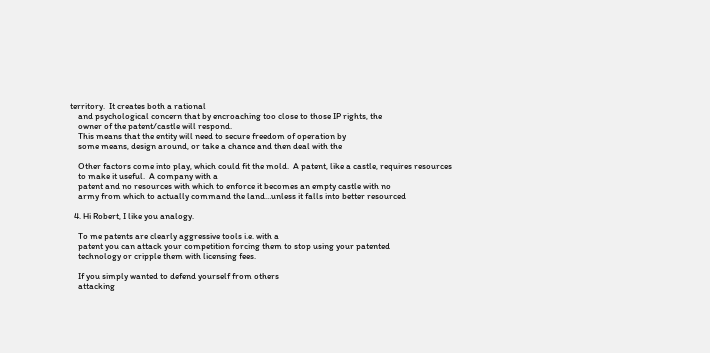territory.  It creates both a rational
    and psychological concern that by encroaching too close to those IP rights, the
    owner of the patent/castle will respond.
    This means that the entity will need to secure freedom of operation by
    some means, design around, or take a chance and then deal with the

    Other factors come into play, which could fit the mold.  A patent, like a castle, requires resources
    to make it useful.  A company with a
    patent and no resources with which to enforce it becomes an empty castle with no
    army from which to actually command the land…unless it falls into better resourced

  4. Hi Robert, I like you analogy.

    To me patents are clearly aggressive tools i.e. with a
    patent you can attack your competition forcing them to stop using your patented
    technology or cripple them with licensing fees.

    If you simply wanted to defend yourself from others
    attacking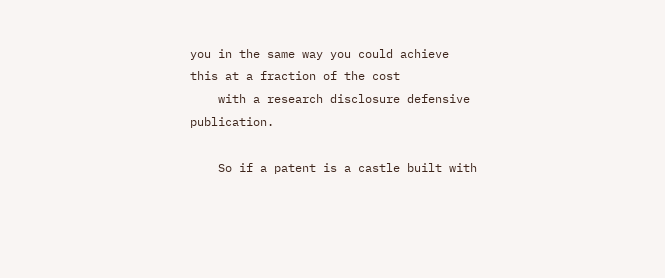you in the same way you could achieve this at a fraction of the cost
    with a research disclosure defensive publication.

    So if a patent is a castle built with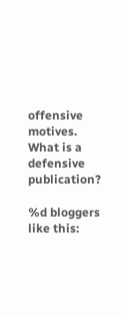offensive motives.  What is a defensive publication?

%d bloggers like this: